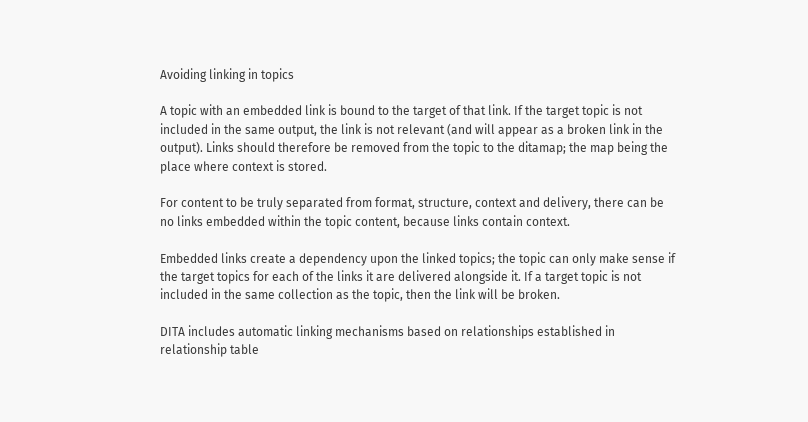Avoiding linking in topics

A topic with an embedded link is bound to the target of that link. If the target topic is not included in the same output, the link is not relevant (and will appear as a broken link in the output). Links should therefore be removed from the topic to the ditamap; the map being the place where context is stored.

For content to be truly separated from format, structure, context and delivery, there can be no links embedded within the topic content, because links contain context.

Embedded links create a dependency upon the linked topics; the topic can only make sense if the target topics for each of the links it are delivered alongside it. If a target topic is not included in the same collection as the topic, then the link will be broken.

DITA includes automatic linking mechanisms based on relationships established in relationship table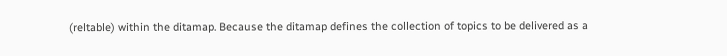(reltable) within the ditamap. Because the ditamap defines the collection of topics to be delivered as a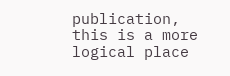publication, this is a more logical place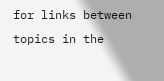for links between topics in the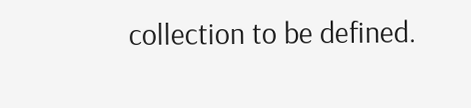collection to be defined.